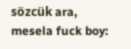sözcük ara, mesela fuck boy: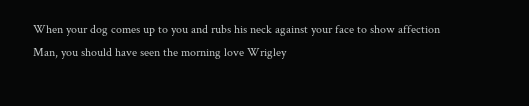When your dog comes up to you and rubs his neck against your face to show affection
Man, you should have seen the morning love Wrigley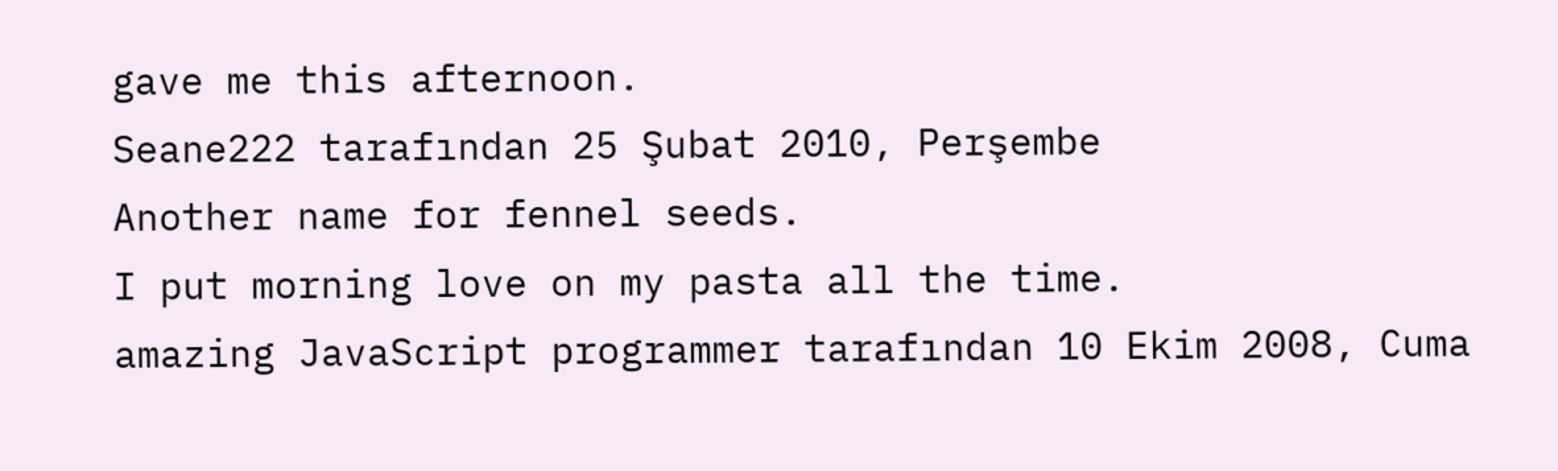gave me this afternoon.
Seane222 tarafından 25 Şubat 2010, Perşembe
Another name for fennel seeds.
I put morning love on my pasta all the time.
amazing JavaScript programmer tarafından 10 Ekim 2008, Cuma